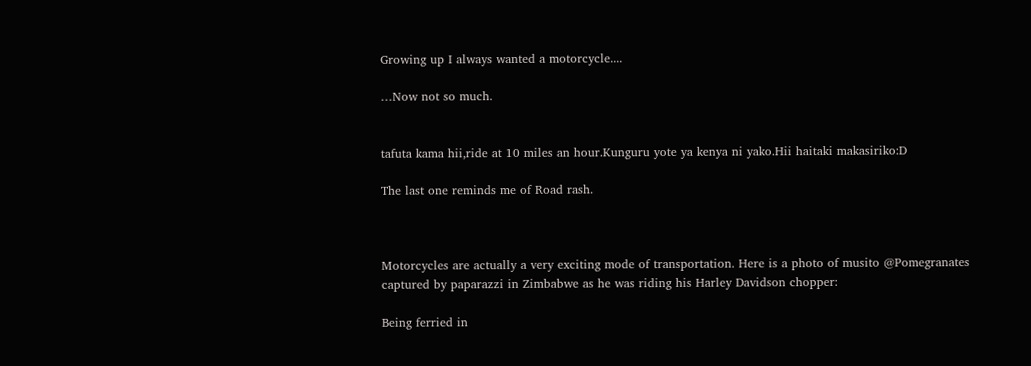Growing up I always wanted a motorcycle....

…Now not so much.


tafuta kama hii,ride at 10 miles an hour.Kunguru yote ya kenya ni yako.Hii haitaki makasiriko:D

The last one reminds me of Road rash.



Motorcycles are actually a very exciting mode of transportation. Here is a photo of musito @Pomegranates captured by paparazzi in Zimbabwe as he was riding his Harley Davidson chopper:

Being ferried in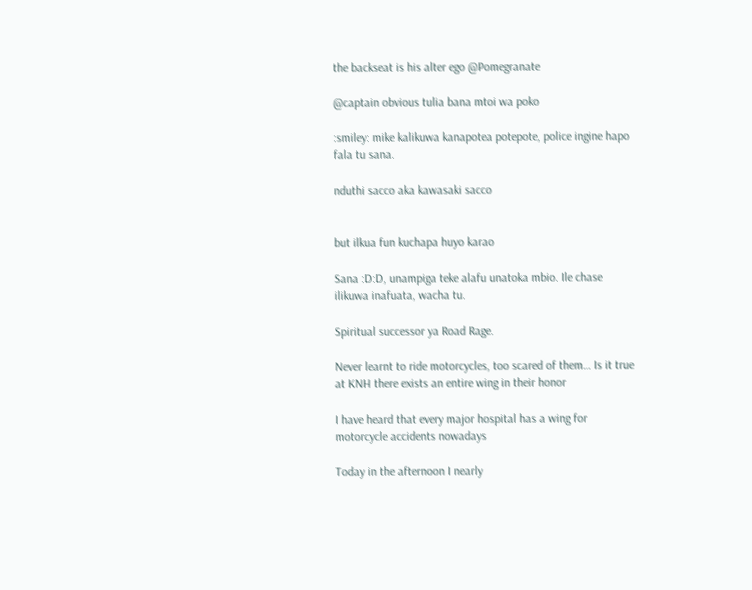the backseat is his alter ego @Pomegranate

@captain obvious tulia bana mtoi wa poko

:smiley: mike kalikuwa kanapotea potepote, police ingine hapo fala tu sana.

nduthi sacco aka kawasaki sacco


but ilkua fun kuchapa huyo karao

Sana :D:D, unampiga teke alafu unatoka mbio. Ile chase ilikuwa inafuata, wacha tu.

Spiritual successor ya Road Rage.

Never learnt to ride motorcycles, too scared of them… Is it true at KNH there exists an entire wing in their honor

I have heard that every major hospital has a wing for motorcycle accidents nowadays

Today in the afternoon I nearly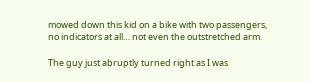mowed down this kid on a bike with two passengers, no indicators at all… not even the outstretched arm.

The guy just abruptly turned right as I was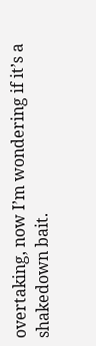overtaking, now I’m wondering if it’s a shakedown bait.